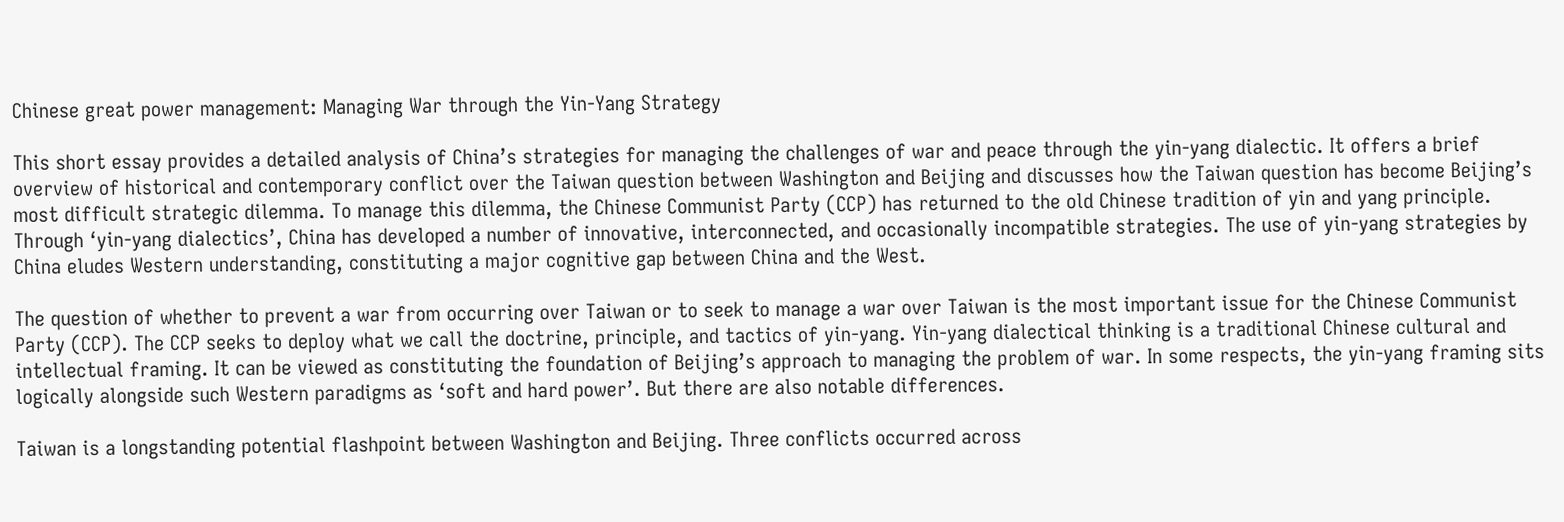Chinese great power management: Managing War through the Yin-Yang Strategy

This short essay provides a detailed analysis of China’s strategies for managing the challenges of war and peace through the yin-yang dialectic. It offers a brief overview of historical and contemporary conflict over the Taiwan question between Washington and Beijing and discusses how the Taiwan question has become Beijing’s most difficult strategic dilemma. To manage this dilemma, the Chinese Communist Party (CCP) has returned to the old Chinese tradition of yin and yang principle. Through ‘yin-yang dialectics’, China has developed a number of innovative, interconnected, and occasionally incompatible strategies. The use of yin-yang strategies by China eludes Western understanding, constituting a major cognitive gap between China and the West.

The question of whether to prevent a war from occurring over Taiwan or to seek to manage a war over Taiwan is the most important issue for the Chinese Communist Party (CCP). The CCP seeks to deploy what we call the doctrine, principle, and tactics of yin-yang. Yin-yang dialectical thinking is a traditional Chinese cultural and intellectual framing. It can be viewed as constituting the foundation of Beijing’s approach to managing the problem of war. In some respects, the yin-yang framing sits logically alongside such Western paradigms as ‘soft and hard power’. But there are also notable differences.

Taiwan is a longstanding potential flashpoint between Washington and Beijing. Three conflicts occurred across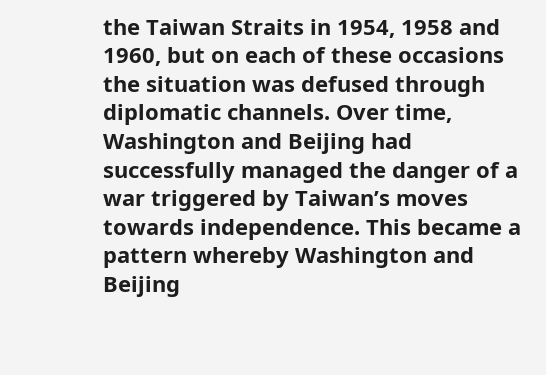the Taiwan Straits in 1954, 1958 and 1960, but on each of these occasions the situation was defused through diplomatic channels. Over time, Washington and Beijing had successfully managed the danger of a war triggered by Taiwan’s moves towards independence. This became a pattern whereby Washington and Beijing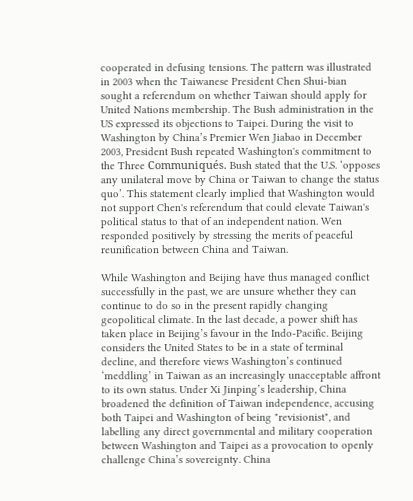cooperated in defusing tensions. The pattern was illustrated in 2003 when the Taiwanese President Chen Shui-bian sought a referendum on whether Taiwan should apply for United Nations membership. The Bush administration in the US expressed its objections to Taipei. During the visit to Washington by China’s Premier Wen Jiabao in December 2003, President Bush repeated Washington's commitment to the Three Communiqués. Bush stated that the U.S. ‘opposes any unilateral move by China or Taiwan to change the status quo’. This statement clearly implied that Washington would not support Chen's referendum that could elevate Taiwan's political status to that of an independent nation. Wen responded positively by stressing the merits of peaceful reunification between China and Taiwan.

While Washington and Beijing have thus managed conflict successfully in the past, we are unsure whether they can continue to do so in the present rapidly changing geopolitical climate. In the last decade, a power shift has taken place in Beijing’s favour in the Indo-Pacific. Beijing considers the United States to be in a state of terminal decline, and therefore views Washington’s continued ‘meddling’ in Taiwan as an increasingly unacceptable affront to its own status. Under Xi Jinping’s leadership, China broadened the definition of Taiwan independence, accusing both Taipei and Washington of being "revisionist", and labelling any direct governmental and military cooperation between Washington and Taipei as a provocation to openly challenge China’s sovereignty. China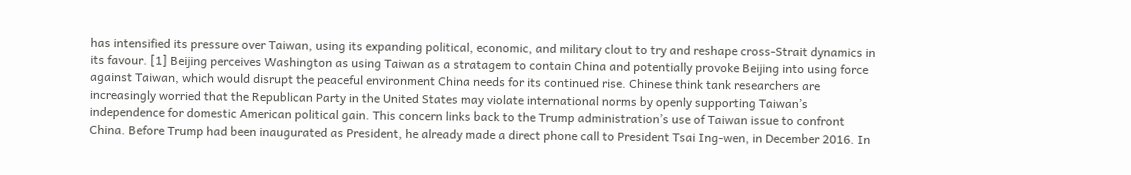has intensified its pressure over Taiwan, using its expanding political, economic, and military clout to try and reshape cross-Strait dynamics in its favour. [1] Beijing perceives Washington as using Taiwan as a stratagem to contain China and potentially provoke Beijing into using force against Taiwan, which would disrupt the peaceful environment China needs for its continued rise. Chinese think tank researchers are increasingly worried that the Republican Party in the United States may violate international norms by openly supporting Taiwan’s independence for domestic American political gain. This concern links back to the Trump administration’s use of Taiwan issue to confront China. Before Trump had been inaugurated as President, he already made a direct phone call to President Tsai Ing-wen, in December 2016. In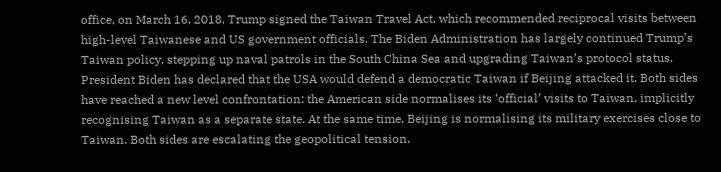office, on March 16, 2018, Trump signed the Taiwan Travel Act, which recommended reciprocal visits between high-level Taiwanese and US government officials. The Biden Administration has largely continued Trump’s Taiwan policy, stepping up naval patrols in the South China Sea and upgrading Taiwan’s protocol status. President Biden has declared that the USA would defend a democratic Taiwan if Beijing attacked it. Both sides have reached a new level confrontation: the American side normalises its ‘official’ visits to Taiwan, implicitly recognising Taiwan as a separate state. At the same time, Beijing is normalising its military exercises close to Taiwan. Both sides are escalating the geopolitical tension.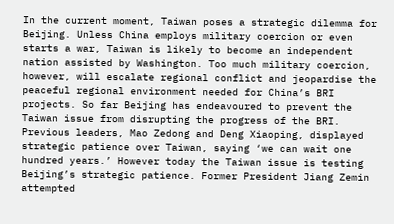In the current moment, Taiwan poses a strategic dilemma for Beijing. Unless China employs military coercion or even starts a war, Taiwan is likely to become an independent nation assisted by Washington. Too much military coercion, however, will escalate regional conflict and jeopardise the peaceful regional environment needed for China’s BRI projects. So far Beijing has endeavoured to prevent the Taiwan issue from disrupting the progress of the BRI. Previous leaders, Mao Zedong and Deng Xiaoping, displayed strategic patience over Taiwan, saying ‘we can wait one hundred years.’ However today the Taiwan issue is testing Beijing’s strategic patience. Former President Jiang Zemin attempted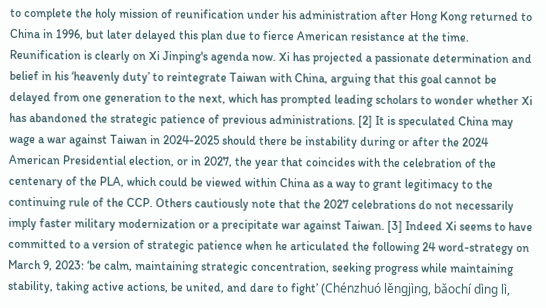to complete the holy mission of reunification under his administration after Hong Kong returned to China in 1996, but later delayed this plan due to fierce American resistance at the time. Reunification is clearly on Xi Jinping's agenda now. Xi has projected a passionate determination and belief in his ‘heavenly duty’ to reintegrate Taiwan with China, arguing that this goal cannot be delayed from one generation to the next, which has prompted leading scholars to wonder whether Xi has abandoned the strategic patience of previous administrations. [2] It is speculated China may wage a war against Taiwan in 2024-2025 should there be instability during or after the 2024 American Presidential election, or in 2027, the year that coincides with the celebration of the centenary of the PLA, which could be viewed within China as a way to grant legitimacy to the continuing rule of the CCP. Others cautiously note that the 2027 celebrations do not necessarily imply faster military modernization or a precipitate war against Taiwan. [3] Indeed Xi seems to have committed to a version of strategic patience when he articulated the following 24 word-strategy on March 9, 2023: ‘be calm, maintaining strategic concentration, seeking progress while maintaining stability, taking active actions, be united, and dare to fight’ (Chénzhuó lěngjìng, bǎochí dìng lì,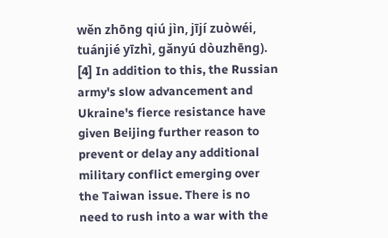wěn zhōng qiú jìn, jījí zuòwéi, tuánjié yīzhì, gǎnyú dòuzhēng). [4] In addition to this, the Russian army's slow advancement and Ukraine's fierce resistance have given Beijing further reason to prevent or delay any additional military conflict emerging over the Taiwan issue. There is no need to rush into a war with the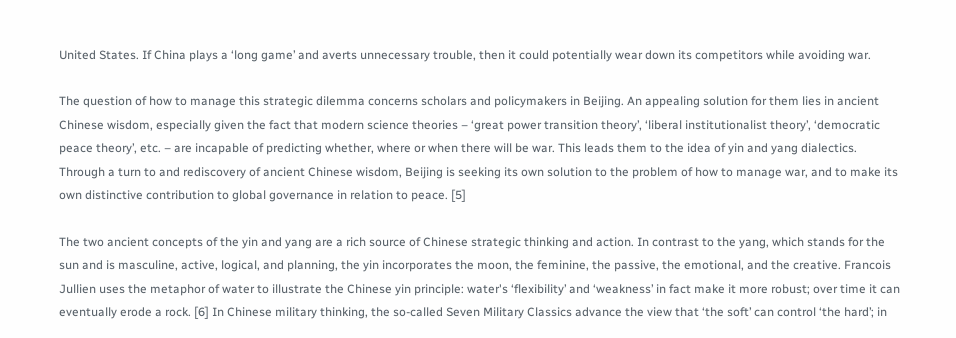United States. If China plays a ‘long game’ and averts unnecessary trouble, then it could potentially wear down its competitors while avoiding war.

The question of how to manage this strategic dilemma concerns scholars and policymakers in Beijing. An appealing solution for them lies in ancient Chinese wisdom, especially given the fact that modern science theories – ‘great power transition theory’, ‘liberal institutionalist theory’, ‘democratic peace theory’, etc. – are incapable of predicting whether, where or when there will be war. This leads them to the idea of yin and yang dialectics. Through a turn to and rediscovery of ancient Chinese wisdom, Beijing is seeking its own solution to the problem of how to manage war, and to make its own distinctive contribution to global governance in relation to peace. [5]

The two ancient concepts of the yin and yang are a rich source of Chinese strategic thinking and action. In contrast to the yang, which stands for the sun and is masculine, active, logical, and planning, the yin incorporates the moon, the feminine, the passive, the emotional, and the creative. Francois Jullien uses the metaphor of water to illustrate the Chinese yin principle: water's ‘flexibility’ and ‘weakness’ in fact make it more robust; over time it can eventually erode a rock. [6] In Chinese military thinking, the so-called Seven Military Classics advance the view that ‘the soft’ can control ‘the hard’; in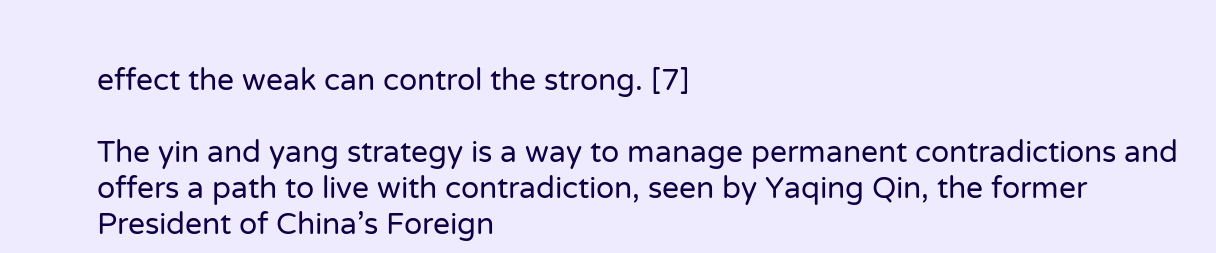effect the weak can control the strong. [7]

The yin and yang strategy is a way to manage permanent contradictions and offers a path to live with contradiction, seen by Yaqing Qin, the former President of China’s Foreign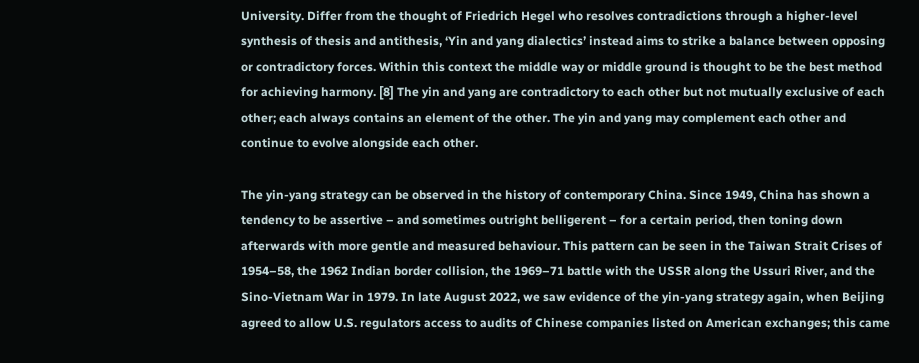University. Differ from the thought of Friedrich Hegel who resolves contradictions through a higher-level synthesis of thesis and antithesis, ‘Yin and yang dialectics’ instead aims to strike a balance between opposing or contradictory forces. Within this context the middle way or middle ground is thought to be the best method for achieving harmony. [8] The yin and yang are contradictory to each other but not mutually exclusive of each other; each always contains an element of the other. The yin and yang may complement each other and continue to evolve alongside each other.

The yin-yang strategy can be observed in the history of contemporary China. Since 1949, China has shown a tendency to be assertive – and sometimes outright belligerent – for a certain period, then toning down afterwards with more gentle and measured behaviour. This pattern can be seen in the Taiwan Strait Crises of 1954–58, the 1962 Indian border collision, the 1969–71 battle with the USSR along the Ussuri River, and the Sino-Vietnam War in 1979. In late August 2022, we saw evidence of the yin-yang strategy again, when Beijing agreed to allow U.S. regulators access to audits of Chinese companies listed on American exchanges; this came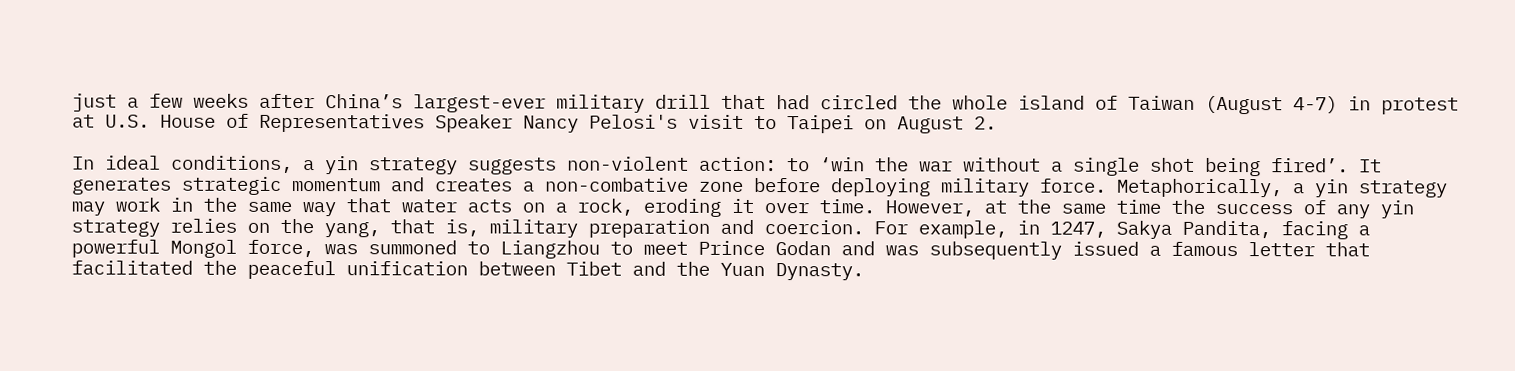just a few weeks after China’s largest-ever military drill that had circled the whole island of Taiwan (August 4-7) in protest at U.S. House of Representatives Speaker Nancy Pelosi's visit to Taipei on August 2.

In ideal conditions, a yin strategy suggests non-violent action: to ‘win the war without a single shot being fired’. It generates strategic momentum and creates a non-combative zone before deploying military force. Metaphorically, a yin strategy may work in the same way that water acts on a rock, eroding it over time. However, at the same time the success of any yin strategy relies on the yang, that is, military preparation and coercion. For example, in 1247, Sakya Pandita, facing a powerful Mongol force, was summoned to Liangzhou to meet Prince Godan and was subsequently issued a famous letter that facilitated the peaceful unification between Tibet and the Yuan Dynasty.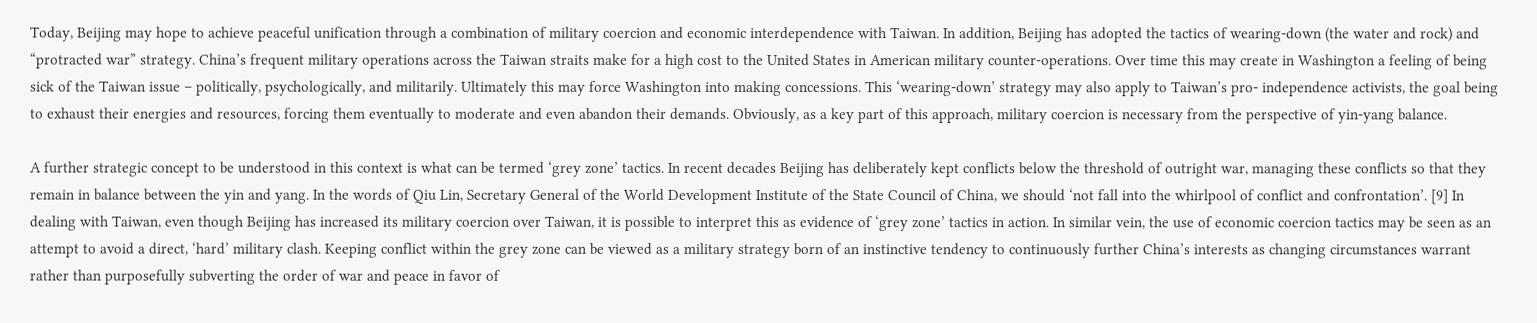Today, Beijing may hope to achieve peaceful unification through a combination of military coercion and economic interdependence with Taiwan. In addition, Beijing has adopted the tactics of wearing-down (the water and rock) and “protracted war” strategy. China’s frequent military operations across the Taiwan straits make for a high cost to the United States in American military counter-operations. Over time this may create in Washington a feeling of being sick of the Taiwan issue – politically, psychologically, and militarily. Ultimately this may force Washington into making concessions. This ‘wearing-down’ strategy may also apply to Taiwan’s pro- independence activists, the goal being to exhaust their energies and resources, forcing them eventually to moderate and even abandon their demands. Obviously, as a key part of this approach, military coercion is necessary from the perspective of yin-yang balance.

A further strategic concept to be understood in this context is what can be termed ‘grey zone’ tactics. In recent decades Beijing has deliberately kept conflicts below the threshold of outright war, managing these conflicts so that they remain in balance between the yin and yang. In the words of Qiu Lin, Secretary General of the World Development Institute of the State Council of China, we should ‘not fall into the whirlpool of conflict and confrontation’. [9] In dealing with Taiwan, even though Beijing has increased its military coercion over Taiwan, it is possible to interpret this as evidence of ‘grey zone’ tactics in action. In similar vein, the use of economic coercion tactics may be seen as an attempt to avoid a direct, ‘hard’ military clash. Keeping conflict within the grey zone can be viewed as a military strategy born of an instinctive tendency to continuously further China’s interests as changing circumstances warrant rather than purposefully subverting the order of war and peace in favor of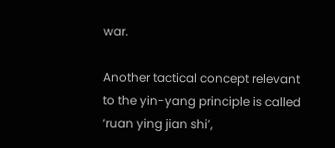war.

Another tactical concept relevant to the yin-yang principle is called ‘ruan ying jian shi’,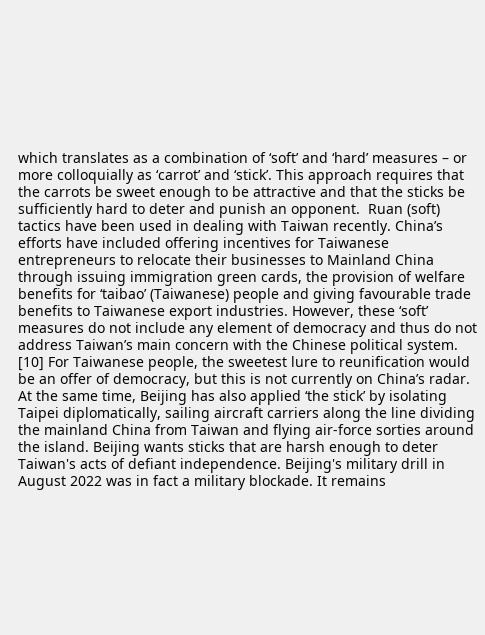which translates as a combination of ‘soft’ and ‘hard’ measures – or more colloquially as ‘carrot’ and ‘stick’. This approach requires that the carrots be sweet enough to be attractive and that the sticks be sufficiently hard to deter and punish an opponent.  Ruan (soft) tactics have been used in dealing with Taiwan recently. China’s efforts have included offering incentives for Taiwanese entrepreneurs to relocate their businesses to Mainland China through issuing immigration green cards, the provision of welfare benefits for ‘taibao’ (Taiwanese) people and giving favourable trade benefits to Taiwanese export industries. However, these ‘soft’ measures do not include any element of democracy and thus do not address Taiwan’s main concern with the Chinese political system. [10] For Taiwanese people, the sweetest lure to reunification would be an offer of democracy, but this is not currently on China’s radar. At the same time, Beijing has also applied ‘the stick’ by isolating Taipei diplomatically, sailing aircraft carriers along the line dividing the mainland China from Taiwan and flying air-force sorties around the island. Beijing wants sticks that are harsh enough to deter Taiwan's acts of defiant independence. Beijing's military drill in August 2022 was in fact a military blockade. It remains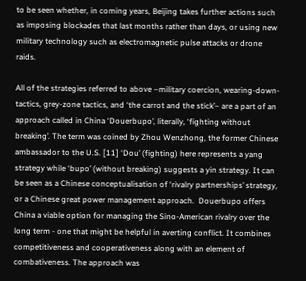to be seen whether, in coming years, Beijing takes further actions such as imposing blockades that last months rather than days, or using new military technology such as electromagnetic pulse attacks or drone raids.

All of the strategies referred to above –military coercion, wearing-down-tactics, grey-zone tactics, and ‘the carrot and the stick’– are a part of an approach called in China ‘Douerbupo’, literally, ‘fighting without breaking’. The term was coined by Zhou Wenzhong, the former Chinese ambassador to the U.S. [11] ‘Dou’ (fighting) here represents a yang strategy while ‘bupo’ (without breaking) suggests a yin strategy. It can be seen as a Chinese conceptualisation of ‘rivalry partnerships’ strategy, or a Chinese great power management approach.  Douerbupo offers China a viable option for managing the Sino-American rivalry over the long term - one that might be helpful in averting conflict. It combines competitiveness and cooperativeness along with an element of combativeness. The approach was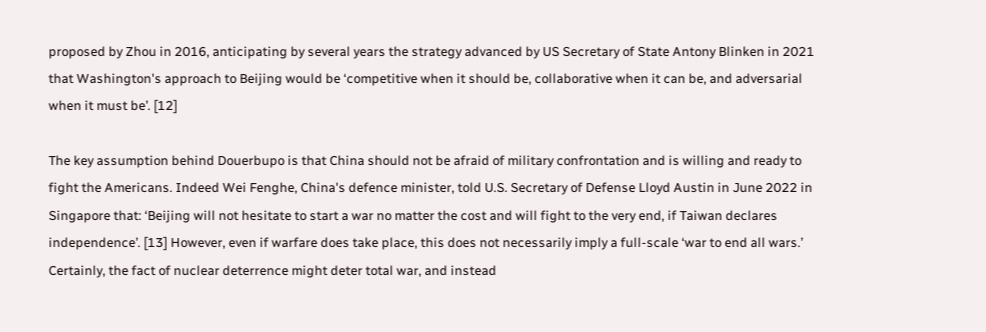proposed by Zhou in 2016, anticipating by several years the strategy advanced by US Secretary of State Antony Blinken in 2021 that Washington's approach to Beijing would be ‘competitive when it should be, collaborative when it can be, and adversarial when it must be’. [12]

The key assumption behind Douerbupo is that China should not be afraid of military confrontation and is willing and ready to fight the Americans. Indeed Wei Fenghe, China's defence minister, told U.S. Secretary of Defense Lloyd Austin in June 2022 in Singapore that: ‘Beijing will not hesitate to start a war no matter the cost and will fight to the very end, if Taiwan declares independence’. [13] However, even if warfare does take place, this does not necessarily imply a full-scale ‘war to end all wars.’ Certainly, the fact of nuclear deterrence might deter total war, and instead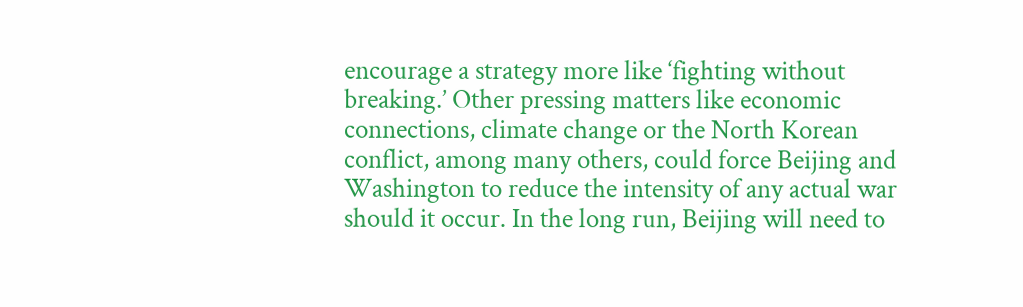encourage a strategy more like ‘fighting without breaking.’ Other pressing matters like economic connections, climate change or the North Korean conflict, among many others, could force Beijing and Washington to reduce the intensity of any actual war should it occur. In the long run, Beijing will need to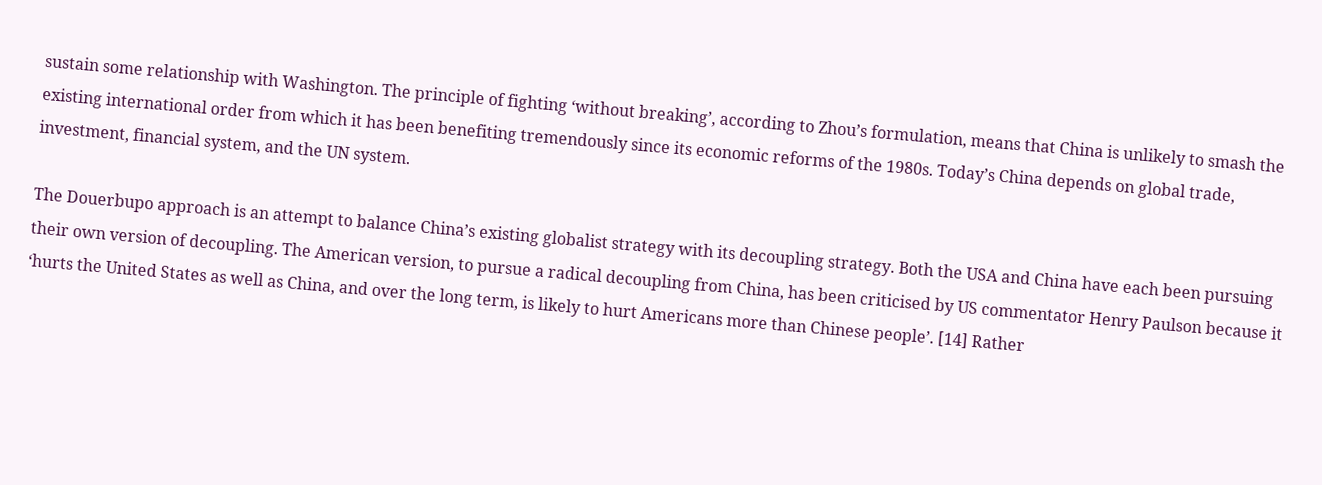sustain some relationship with Washington. The principle of fighting ‘without breaking’, according to Zhou’s formulation, means that China is unlikely to smash the existing international order from which it has been benefiting tremendously since its economic reforms of the 1980s. Today’s China depends on global trade, investment, financial system, and the UN system.

The Douerbupo approach is an attempt to balance China’s existing globalist strategy with its decoupling strategy. Both the USA and China have each been pursuing their own version of decoupling. The American version, to pursue a radical decoupling from China, has been criticised by US commentator Henry Paulson because it ‘hurts the United States as well as China, and over the long term, is likely to hurt Americans more than Chinese people’. [14] Rather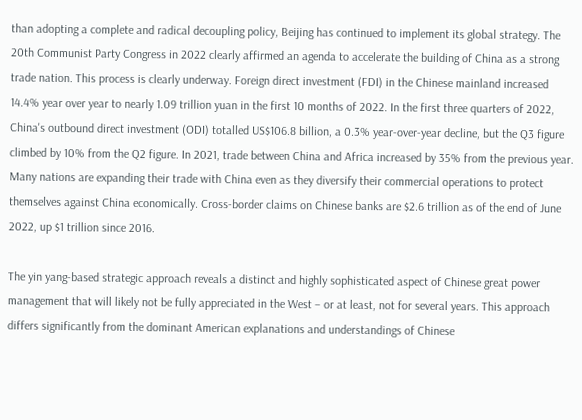than adopting a complete and radical decoupling policy, Beijing has continued to implement its global strategy. The 20th Communist Party Congress in 2022 clearly affirmed an agenda to accelerate the building of China as a strong trade nation. This process is clearly underway. Foreign direct investment (FDI) in the Chinese mainland increased 14.4% year over year to nearly 1.09 trillion yuan in the first 10 months of 2022. In the first three quarters of 2022, China's outbound direct investment (ODI) totalled US$106.8 billion, a 0.3% year-over-year decline, but the Q3 figure climbed by 10% from the Q2 figure. In 2021, trade between China and Africa increased by 35% from the previous year. Many nations are expanding their trade with China even as they diversify their commercial operations to protect themselves against China economically. Cross-border claims on Chinese banks are $2.6 trillion as of the end of June 2022, up $1 trillion since 2016.

The yin yang-based strategic approach reveals a distinct and highly sophisticated aspect of Chinese great power management that will likely not be fully appreciated in the West – or at least, not for several years. This approach differs significantly from the dominant American explanations and understandings of Chinese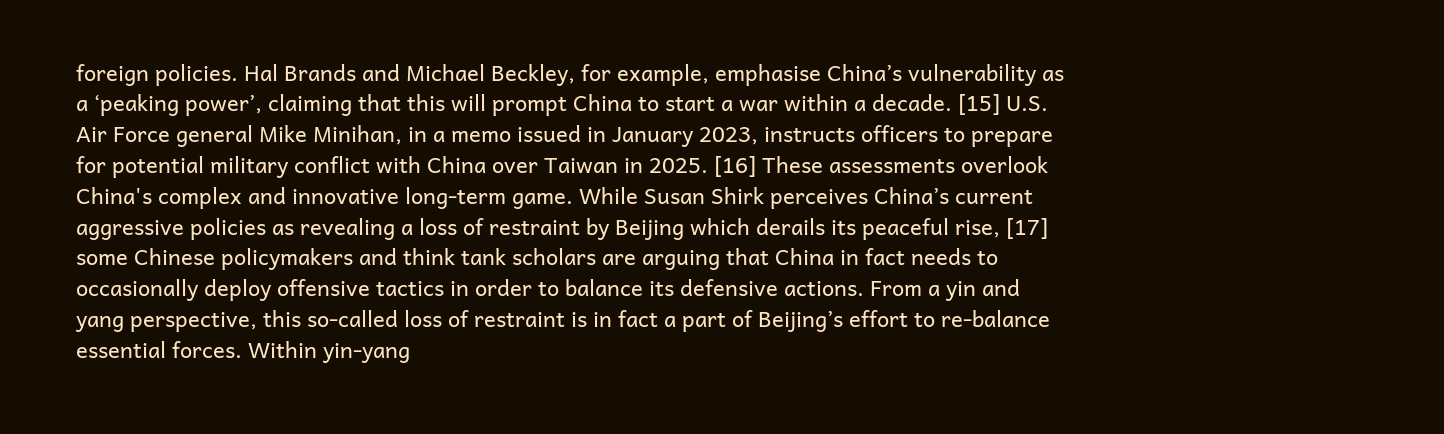foreign policies. Hal Brands and Michael Beckley, for example, emphasise China’s vulnerability as a ‘peaking power’, claiming that this will prompt China to start a war within a decade. [15] U.S. Air Force general Mike Minihan, in a memo issued in January 2023, instructs officers to prepare for potential military conflict with China over Taiwan in 2025. [16] These assessments overlook China's complex and innovative long-term game. While Susan Shirk perceives China’s current aggressive policies as revealing a loss of restraint by Beijing which derails its peaceful rise, [17] some Chinese policymakers and think tank scholars are arguing that China in fact needs to occasionally deploy offensive tactics in order to balance its defensive actions. From a yin and yang perspective, this so-called loss of restraint is in fact a part of Beijing’s effort to re-balance essential forces. Within yin-yang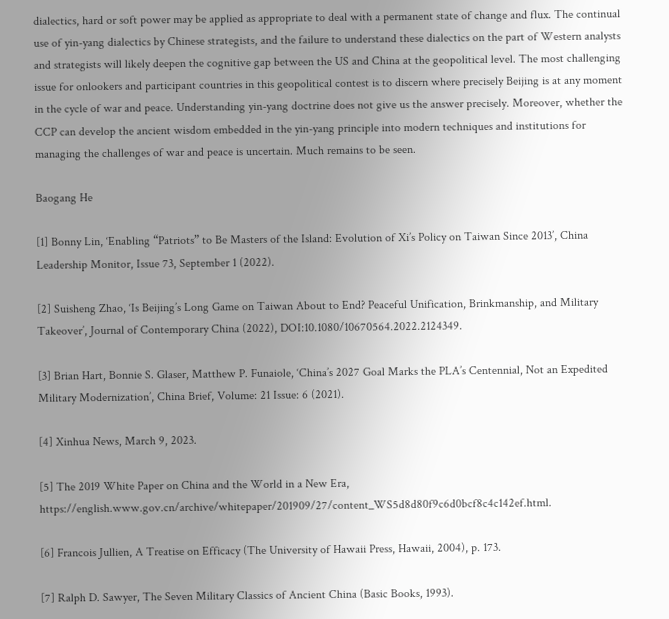dialectics, hard or soft power may be applied as appropriate to deal with a permanent state of change and flux. The continual use of yin-yang dialectics by Chinese strategists, and the failure to understand these dialectics on the part of Western analysts and strategists will likely deepen the cognitive gap between the US and China at the geopolitical level. The most challenging issue for onlookers and participant countries in this geopolitical contest is to discern where precisely Beijing is at any moment in the cycle of war and peace. Understanding yin-yang doctrine does not give us the answer precisely. Moreover, whether the CCP can develop the ancient wisdom embedded in the yin-yang principle into modern techniques and institutions for managing the challenges of war and peace is uncertain. Much remains to be seen.

Baogang He

[1] Bonny Lin, ‘Enabling “Patriots” to Be Masters of the Island: Evolution of Xi’s Policy on Taiwan Since 2013’, China Leadership Monitor, Issue 73, September 1 (2022).

[2] Suisheng Zhao, ‘Is Beijing’s Long Game on Taiwan About to End? Peaceful Unification, Brinkmanship, and Military Takeover’, Journal of Contemporary China (2022), DOI:10.1080/10670564.2022.2124349.

[3] Brian Hart, Bonnie S. Glaser, Matthew P. Funaiole, ‘China’s 2027 Goal Marks the PLA’s Centennial, Not an Expedited Military Modernization’, China Brief, Volume: 21 Issue: 6 (2021).

[4] Xinhua News, March 9, 2023.

[5] The 2019 White Paper on China and the World in a New Era, https://english.www.gov.cn/archive/whitepaper/201909/27/content_WS5d8d80f9c6d0bcf8c4c142ef.html.

[6] Francois Jullien, A Treatise on Efficacy (The University of Hawaii Press, Hawaii, 2004), p. 173.

[7] Ralph D. Sawyer, The Seven Military Classics of Ancient China (Basic Books, 1993).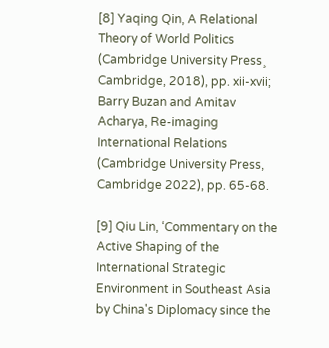[8] Yaqing Qin, A Relational Theory of World Politics (Cambridge University Press¸ Cambridge, 2018), pp. xii-xvii; Barry Buzan and Amitav Acharya, Re-imaging International Relations (Cambridge University Press, Cambridge 2022), pp. 65-68.

[9] Qiu Lin, ‘Commentary on the Active Shaping of the International Strategic Environment in Southeast Asia by China's Diplomacy since the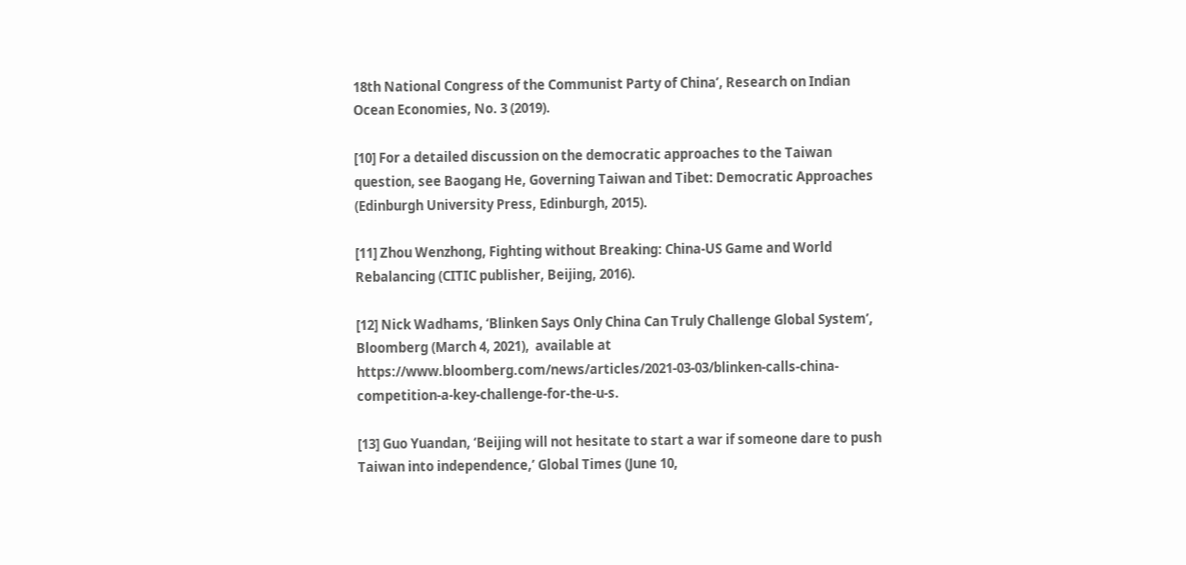18th National Congress of the Communist Party of China’, Research on Indian Ocean Economies, No. 3 (2019).

[10] For a detailed discussion on the democratic approaches to the Taiwan question, see Baogang He, Governing Taiwan and Tibet: Democratic Approaches (Edinburgh University Press, Edinburgh, 2015).

[11] Zhou Wenzhong, Fighting without Breaking: China-US Game and World Rebalancing (CITIC publisher, Beijing, 2016).

[12] Nick Wadhams, ‘Blinken Says Only China Can Truly Challenge Global System’, Bloomberg (March 4, 2021),  available at https://www.bloomberg.com/news/articles/2021-03-03/blinken-calls-china-competition-a-key-challenge-for-the-u-s.

[13] Guo Yuandan, ‘Beijing will not hesitate to start a war if someone dare to push Taiwan into independence,’ Global Times (June 10,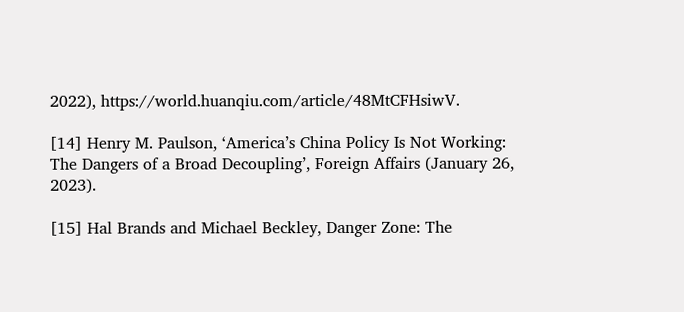2022), https://world.huanqiu.com/article/48MtCFHsiwV.

[14] Henry M. Paulson, ‘America’s China Policy Is Not Working: The Dangers of a Broad Decoupling’, Foreign Affairs (January 26, 2023).

[15] Hal Brands and Michael Beckley, Danger Zone: The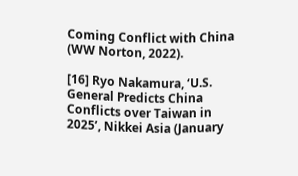Coming Conflict with China (WW Norton, 2022).

[16] Ryo Nakamura, ‘U.S. General Predicts China Conflicts over Taiwan in 2025’, Nikkei Asia (January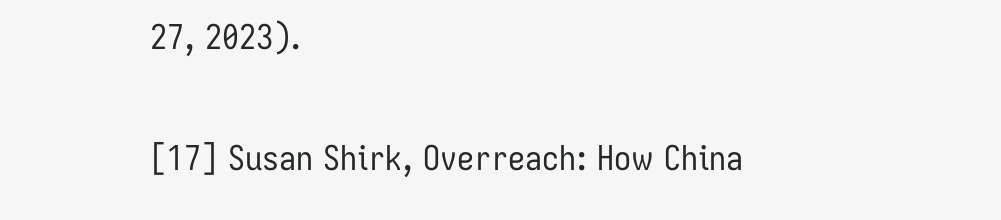27, 2023).

[17] Susan Shirk, Overreach: How China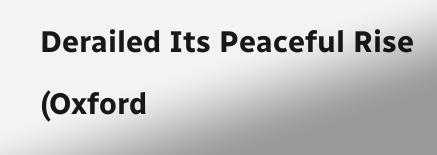Derailed Its Peaceful Rise (Oxford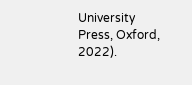University Press, Oxford, 2022).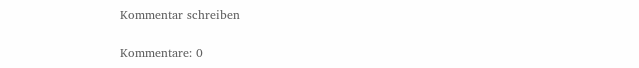Kommentar schreiben

Kommentare: 0